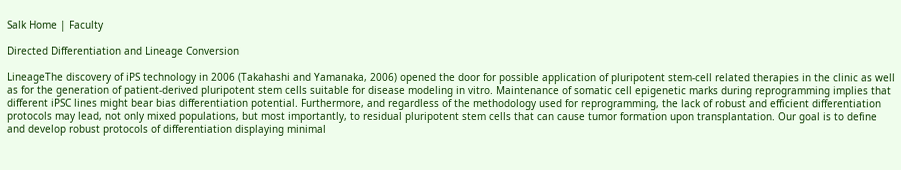Salk Home | Faculty

Directed Differentiation and Lineage Conversion

LineageThe discovery of iPS technology in 2006 (Takahashi and Yamanaka, 2006) opened the door for possible application of pluripotent stem-cell related therapies in the clinic as well as for the generation of patient-derived pluripotent stem cells suitable for disease modeling in vitro. Maintenance of somatic cell epigenetic marks during reprogramming implies that different iPSC lines might bear bias differentiation potential. Furthermore, and regardless of the methodology used for reprogramming, the lack of robust and efficient differentiation protocols may lead, not only mixed populations, but most importantly, to residual pluripotent stem cells that can cause tumor formation upon transplantation. Our goal is to define and develop robust protocols of differentiation displaying minimal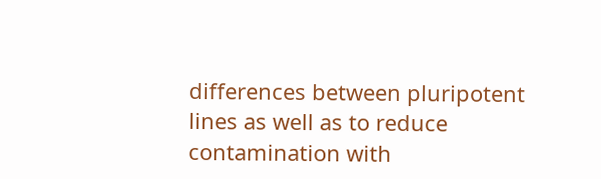differences between pluripotent lines as well as to reduce contamination with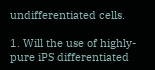undifferentiated cells.

1. Will the use of highly-pure iPS differentiated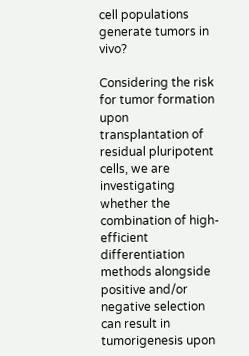cell populations generate tumors in vivo?

Considering the risk for tumor formation upon transplantation of residual pluripotent cells, we are investigating whether the combination of high-efficient differentiation methods alongside positive and/or negative selection can result in tumorigenesis upon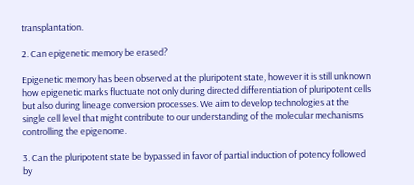transplantation.

2. Can epigenetic memory be erased?

Epigenetic memory has been observed at the pluripotent state, however it is still unknown how epigenetic marks fluctuate not only during directed differentiation of pluripotent cells but also during lineage conversion processes. We aim to develop technologies at the single cell level that might contribute to our understanding of the molecular mechanisms controlling the epigenome.

3. Can the pluripotent state be bypassed in favor of partial induction of potency followed by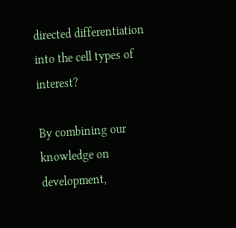directed differentiation into the cell types of interest?

By combining our knowledge on development,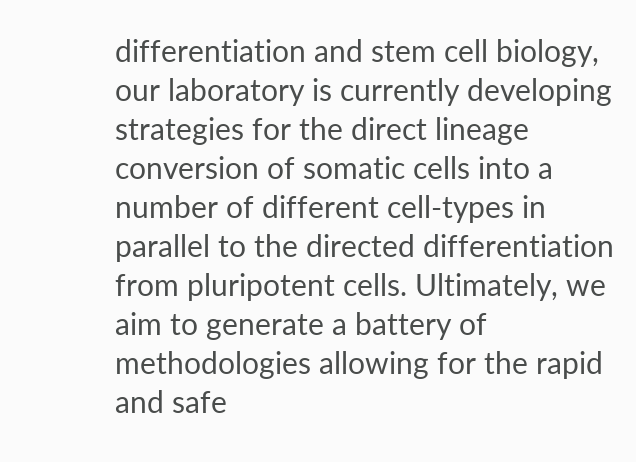differentiation and stem cell biology, our laboratory is currently developing strategies for the direct lineage conversion of somatic cells into a number of different cell-types in parallel to the directed differentiation from pluripotent cells. Ultimately, we aim to generate a battery of methodologies allowing for the rapid and safe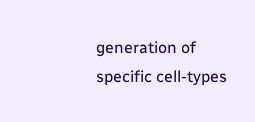generation of specific cell-types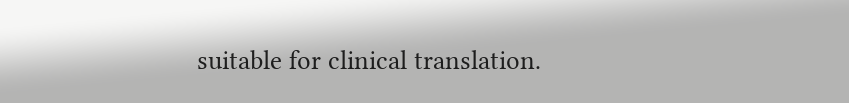suitable for clinical translation.